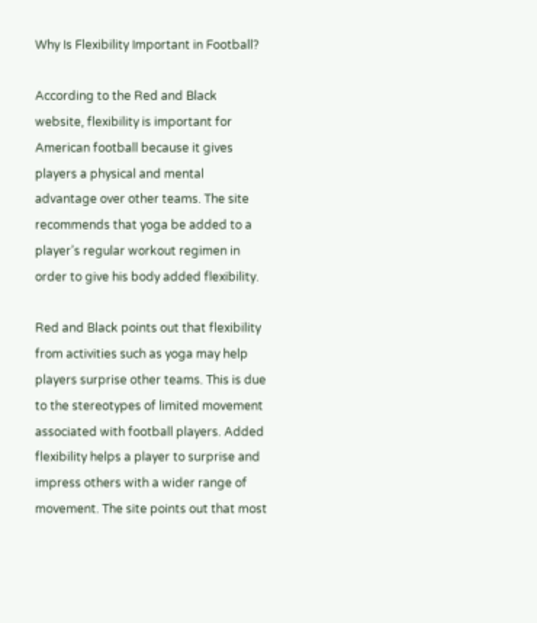Why Is Flexibility Important in Football?

According to the Red and Black website, flexibility is important for American football because it gives players a physical and mental advantage over other teams. The site recommends that yoga be added to a player’s regular workout regimen in order to give his body added flexibility.

Red and Black points out that flexibility from activities such as yoga may help players surprise other teams. This is due to the stereotypes of limited movement associated with football players. Added flexibility helps a player to surprise and impress others with a wider range of movement. The site points out that most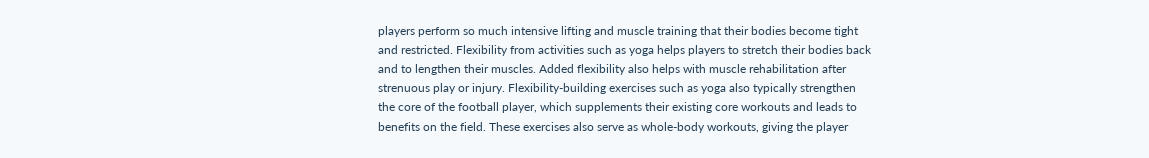players perform so much intensive lifting and muscle training that their bodies become tight and restricted. Flexibility from activities such as yoga helps players to stretch their bodies back and to lengthen their muscles. Added flexibility also helps with muscle rehabilitation after strenuous play or injury. Flexibility-building exercises such as yoga also typically strengthen the core of the football player, which supplements their existing core workouts and leads to benefits on the field. These exercises also serve as whole-body workouts, giving the player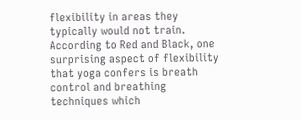flexibility in areas they typically would not train. According to Red and Black, one surprising aspect of flexibility that yoga confers is breath control and breathing techniques which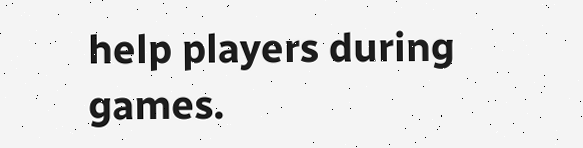help players during games.